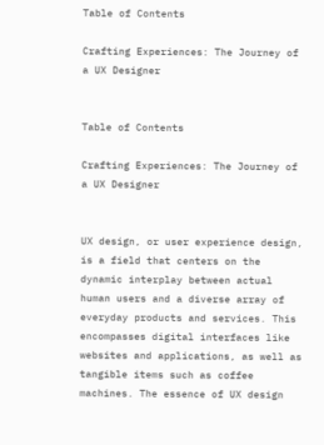Table of Contents

Crafting Experiences: The Journey of a UX Designer


Table of Contents

Crafting Experiences: The Journey of a UX Designer


UX design, or user experience design, is a field that centers on the dynamic interplay between actual human users and a diverse array of everyday products and services. This encompasses digital interfaces like websites and applications, as well as tangible items such as coffee machines. The essence of UX design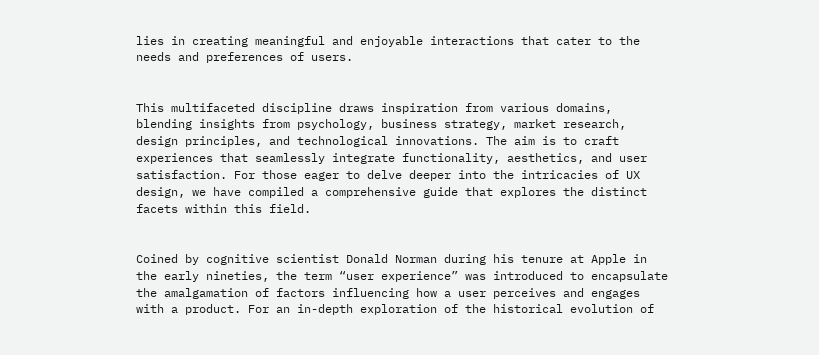lies in creating meaningful and enjoyable interactions that cater to the needs and preferences of users.


This multifaceted discipline draws inspiration from various domains, blending insights from psychology, business strategy, market research, design principles, and technological innovations. The aim is to craft experiences that seamlessly integrate functionality, aesthetics, and user satisfaction. For those eager to delve deeper into the intricacies of UX design, we have compiled a comprehensive guide that explores the distinct facets within this field.


Coined by cognitive scientist Donald Norman during his tenure at Apple in the early nineties, the term “user experience” was introduced to encapsulate the amalgamation of factors influencing how a user perceives and engages with a product. For an in-depth exploration of the historical evolution of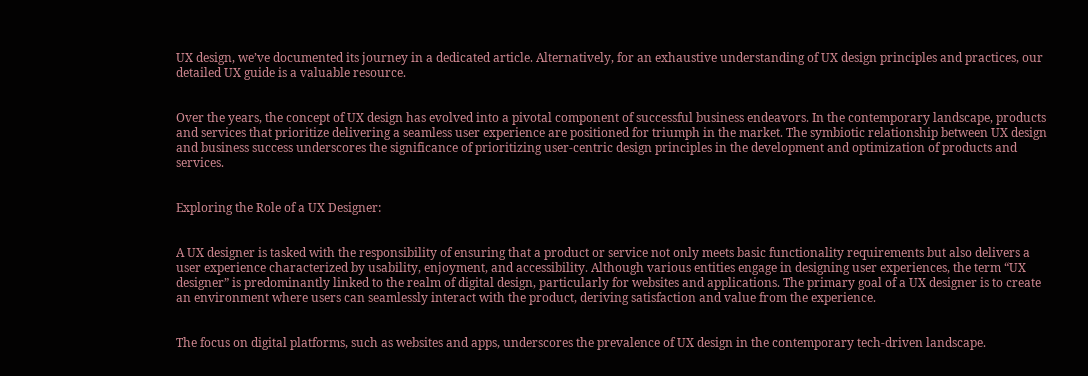UX design, we’ve documented its journey in a dedicated article. Alternatively, for an exhaustive understanding of UX design principles and practices, our detailed UX guide is a valuable resource.


Over the years, the concept of UX design has evolved into a pivotal component of successful business endeavors. In the contemporary landscape, products and services that prioritize delivering a seamless user experience are positioned for triumph in the market. The symbiotic relationship between UX design and business success underscores the significance of prioritizing user-centric design principles in the development and optimization of products and services.


Exploring the Role of a UX Designer:


A UX designer is tasked with the responsibility of ensuring that a product or service not only meets basic functionality requirements but also delivers a user experience characterized by usability, enjoyment, and accessibility. Although various entities engage in designing user experiences, the term “UX designer” is predominantly linked to the realm of digital design, particularly for websites and applications. The primary goal of a UX designer is to create an environment where users can seamlessly interact with the product, deriving satisfaction and value from the experience.


The focus on digital platforms, such as websites and apps, underscores the prevalence of UX design in the contemporary tech-driven landscape.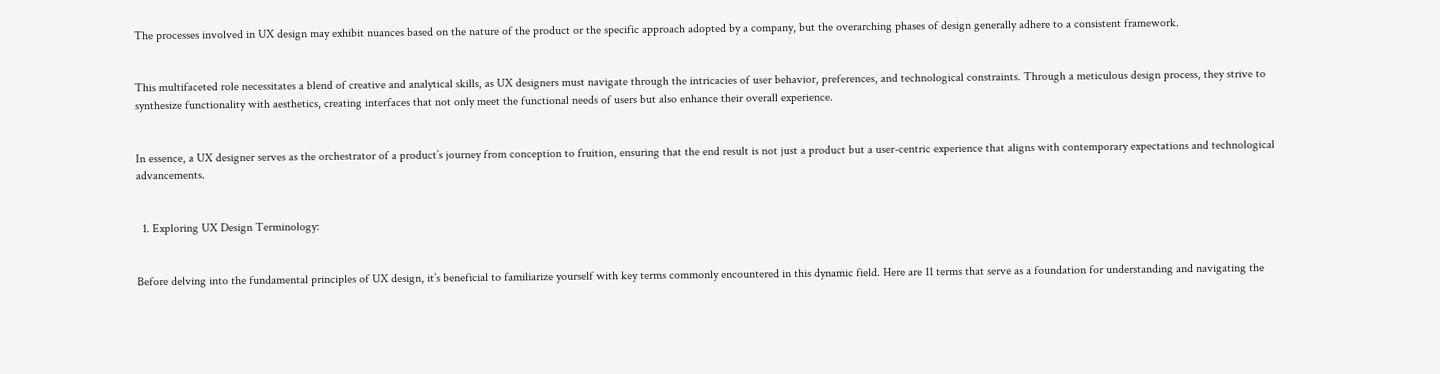The processes involved in UX design may exhibit nuances based on the nature of the product or the specific approach adopted by a company, but the overarching phases of design generally adhere to a consistent framework.


This multifaceted role necessitates a blend of creative and analytical skills, as UX designers must navigate through the intricacies of user behavior, preferences, and technological constraints. Through a meticulous design process, they strive to synthesize functionality with aesthetics, creating interfaces that not only meet the functional needs of users but also enhance their overall experience.


In essence, a UX designer serves as the orchestrator of a product’s journey from conception to fruition, ensuring that the end result is not just a product but a user-centric experience that aligns with contemporary expectations and technological advancements.


  1. Exploring UX Design Terminology:


Before delving into the fundamental principles of UX design, it’s beneficial to familiarize yourself with key terms commonly encountered in this dynamic field. Here are 11 terms that serve as a foundation for understanding and navigating the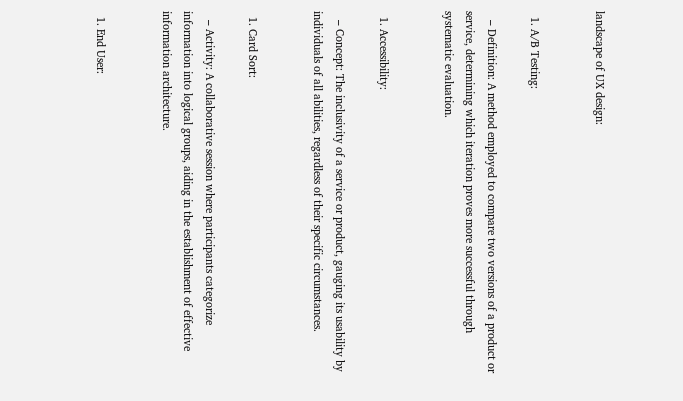landscape of UX design:


  1. A/B Testing:

   – Definition: A method employed to compare two versions of a product or service, determining which iteration proves more successful through systematic evaluation.


  1. Accessibility:

   – Concept: The inclusivity of a service or product, gauging its usability by individuals of all abilities, regardless of their specific circumstances.


  1. Card Sort:

   – Activity: A collaborative session where participants categorize information into logical groups, aiding in the establishment of effective information architecture.


  1. End User: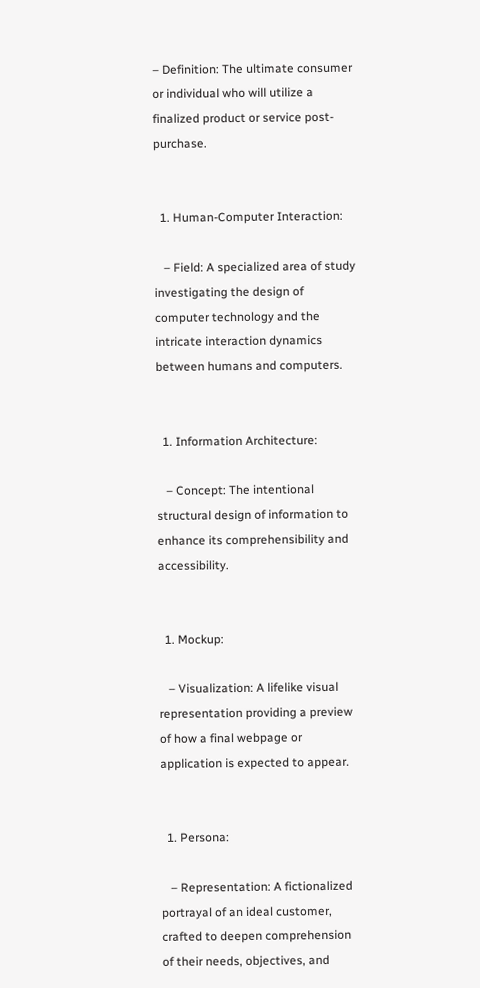– Definition: The ultimate consumer or individual who will utilize a finalized product or service post-purchase.


  1. Human-Computer Interaction:

   – Field: A specialized area of study investigating the design of computer technology and the intricate interaction dynamics between humans and computers.


  1. Information Architecture:

   – Concept: The intentional structural design of information to enhance its comprehensibility and accessibility.


  1. Mockup:

   – Visualization: A lifelike visual representation providing a preview of how a final webpage or application is expected to appear.


  1. Persona:

   – Representation: A fictionalized portrayal of an ideal customer, crafted to deepen comprehension of their needs, objectives, and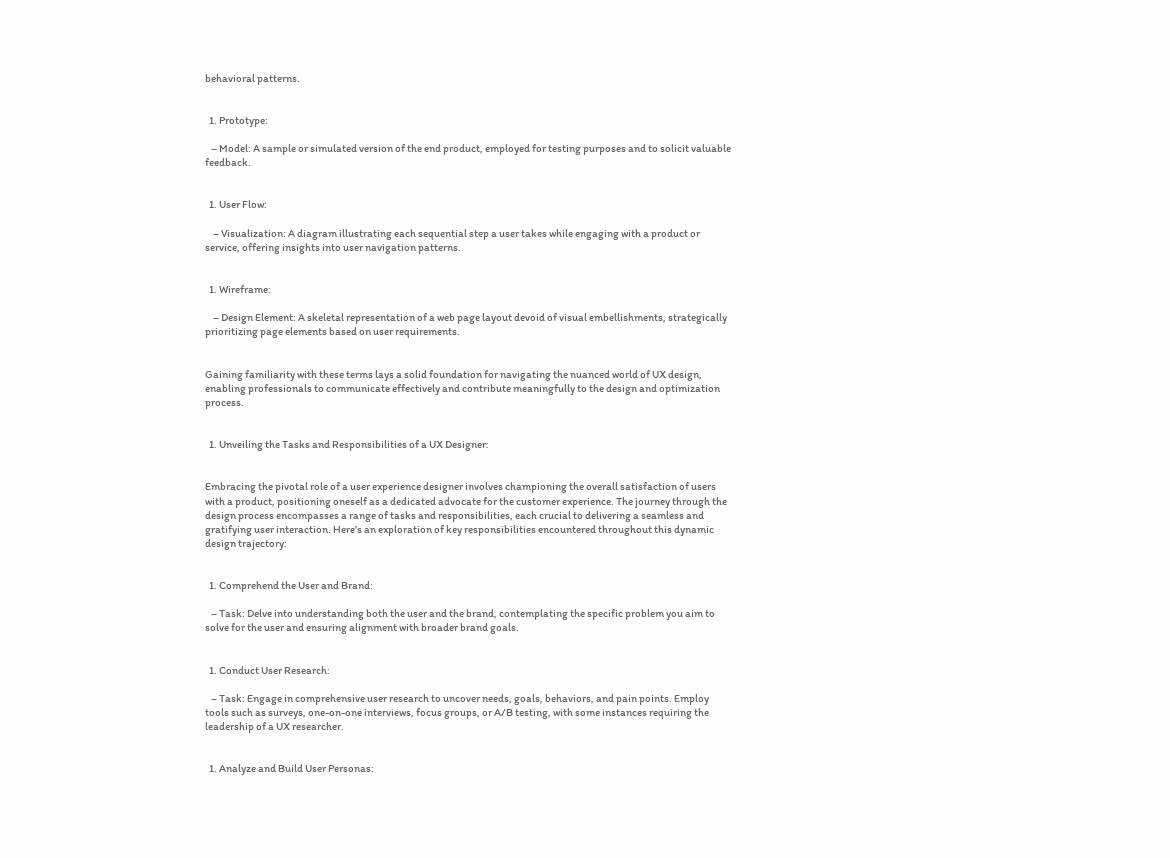behavioral patterns.


  1. Prototype:

   – Model: A sample or simulated version of the end product, employed for testing purposes and to solicit valuable feedback.


  1. User Flow:

    – Visualization: A diagram illustrating each sequential step a user takes while engaging with a product or service, offering insights into user navigation patterns.


  1. Wireframe:

    – Design Element: A skeletal representation of a web page layout devoid of visual embellishments, strategically prioritizing page elements based on user requirements.


Gaining familiarity with these terms lays a solid foundation for navigating the nuanced world of UX design, enabling professionals to communicate effectively and contribute meaningfully to the design and optimization process.


  1. Unveiling the Tasks and Responsibilities of a UX Designer:


Embracing the pivotal role of a user experience designer involves championing the overall satisfaction of users with a product, positioning oneself as a dedicated advocate for the customer experience. The journey through the design process encompasses a range of tasks and responsibilities, each crucial to delivering a seamless and gratifying user interaction. Here’s an exploration of key responsibilities encountered throughout this dynamic design trajectory:


  1. Comprehend the User and Brand:

   – Task: Delve into understanding both the user and the brand, contemplating the specific problem you aim to solve for the user and ensuring alignment with broader brand goals.


  1. Conduct User Research:

   – Task: Engage in comprehensive user research to uncover needs, goals, behaviors, and pain points. Employ tools such as surveys, one-on-one interviews, focus groups, or A/B testing, with some instances requiring the leadership of a UX researcher.


  1. Analyze and Build User Personas: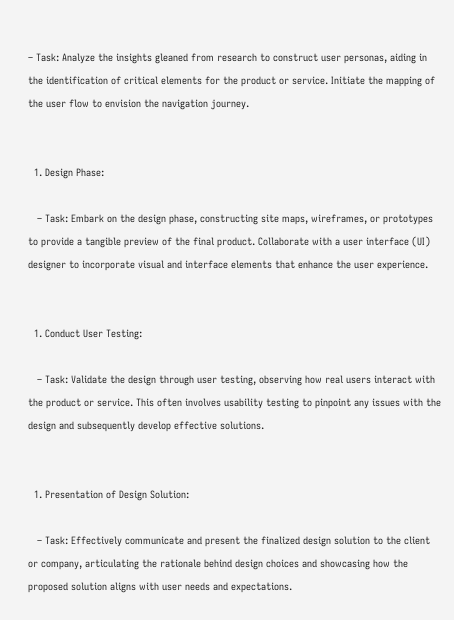– Task: Analyze the insights gleaned from research to construct user personas, aiding in the identification of critical elements for the product or service. Initiate the mapping of the user flow to envision the navigation journey.


  1. Design Phase:

   – Task: Embark on the design phase, constructing site maps, wireframes, or prototypes to provide a tangible preview of the final product. Collaborate with a user interface (UI) designer to incorporate visual and interface elements that enhance the user experience.


  1. Conduct User Testing:

   – Task: Validate the design through user testing, observing how real users interact with the product or service. This often involves usability testing to pinpoint any issues with the design and subsequently develop effective solutions.


  1. Presentation of Design Solution:

   – Task: Effectively communicate and present the finalized design solution to the client or company, articulating the rationale behind design choices and showcasing how the proposed solution aligns with user needs and expectations.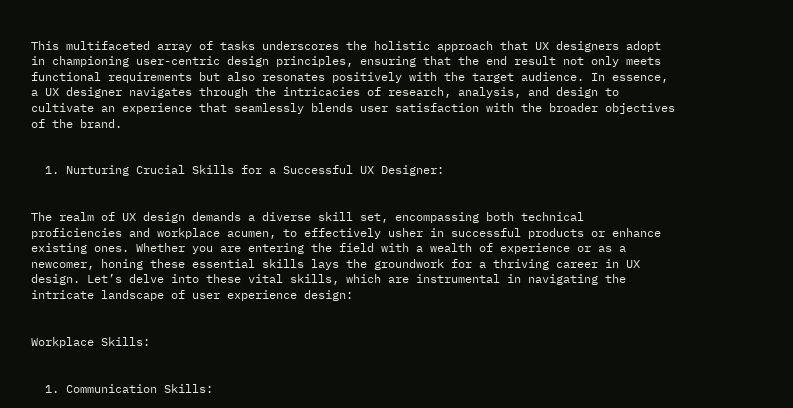This multifaceted array of tasks underscores the holistic approach that UX designers adopt in championing user-centric design principles, ensuring that the end result not only meets functional requirements but also resonates positively with the target audience. In essence, a UX designer navigates through the intricacies of research, analysis, and design to cultivate an experience that seamlessly blends user satisfaction with the broader objectives of the brand.


  1. Nurturing Crucial Skills for a Successful UX Designer:


The realm of UX design demands a diverse skill set, encompassing both technical proficiencies and workplace acumen, to effectively usher in successful products or enhance existing ones. Whether you are entering the field with a wealth of experience or as a newcomer, honing these essential skills lays the groundwork for a thriving career in UX design. Let’s delve into these vital skills, which are instrumental in navigating the intricate landscape of user experience design:


Workplace Skills:


  1. Communication Skills: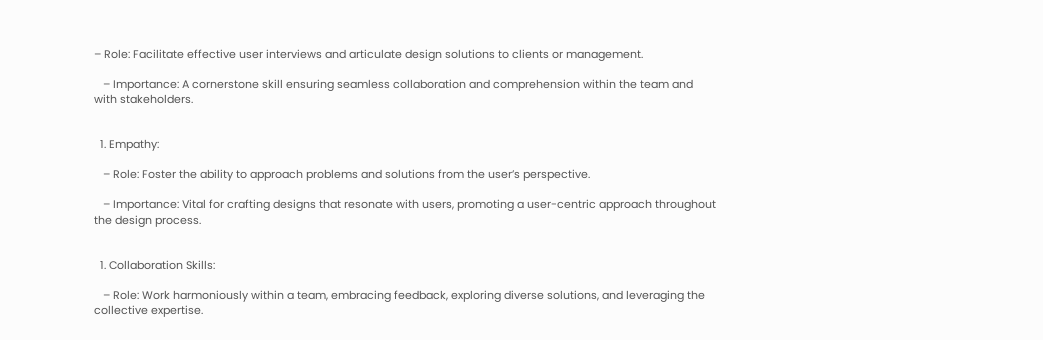– Role: Facilitate effective user interviews and articulate design solutions to clients or management.

   – Importance: A cornerstone skill ensuring seamless collaboration and comprehension within the team and with stakeholders.


  1. Empathy:

   – Role: Foster the ability to approach problems and solutions from the user’s perspective.

   – Importance: Vital for crafting designs that resonate with users, promoting a user-centric approach throughout the design process.


  1. Collaboration Skills:

   – Role: Work harmoniously within a team, embracing feedback, exploring diverse solutions, and leveraging the collective expertise.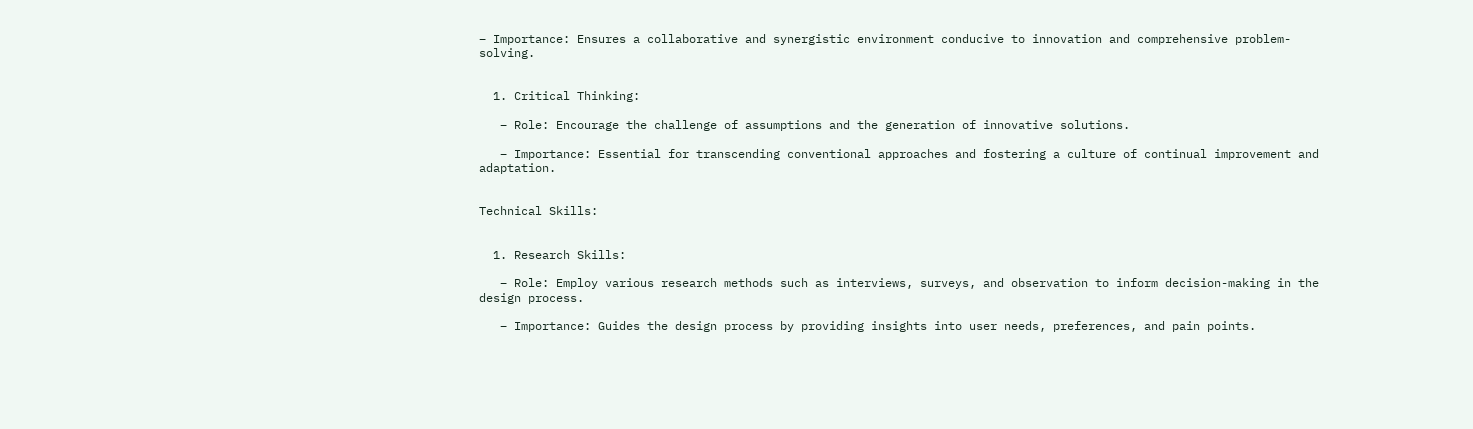– Importance: Ensures a collaborative and synergistic environment conducive to innovation and comprehensive problem-solving.


  1. Critical Thinking:

   – Role: Encourage the challenge of assumptions and the generation of innovative solutions.

   – Importance: Essential for transcending conventional approaches and fostering a culture of continual improvement and adaptation.


Technical Skills:


  1. Research Skills:

   – Role: Employ various research methods such as interviews, surveys, and observation to inform decision-making in the design process.

   – Importance: Guides the design process by providing insights into user needs, preferences, and pain points.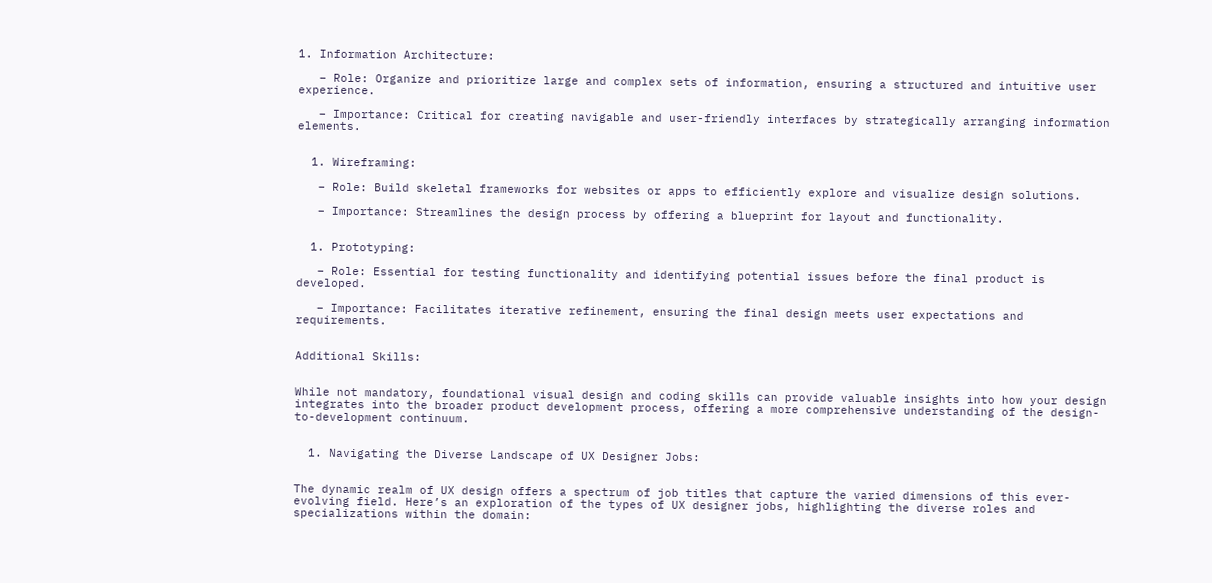1. Information Architecture:

   – Role: Organize and prioritize large and complex sets of information, ensuring a structured and intuitive user experience.

   – Importance: Critical for creating navigable and user-friendly interfaces by strategically arranging information elements.


  1. Wireframing:

   – Role: Build skeletal frameworks for websites or apps to efficiently explore and visualize design solutions.

   – Importance: Streamlines the design process by offering a blueprint for layout and functionality.


  1. Prototyping:

   – Role: Essential for testing functionality and identifying potential issues before the final product is developed.

   – Importance: Facilitates iterative refinement, ensuring the final design meets user expectations and requirements.


Additional Skills:


While not mandatory, foundational visual design and coding skills can provide valuable insights into how your design integrates into the broader product development process, offering a more comprehensive understanding of the design-to-development continuum.


  1. Navigating the Diverse Landscape of UX Designer Jobs:


The dynamic realm of UX design offers a spectrum of job titles that capture the varied dimensions of this ever-evolving field. Here’s an exploration of the types of UX designer jobs, highlighting the diverse roles and specializations within the domain: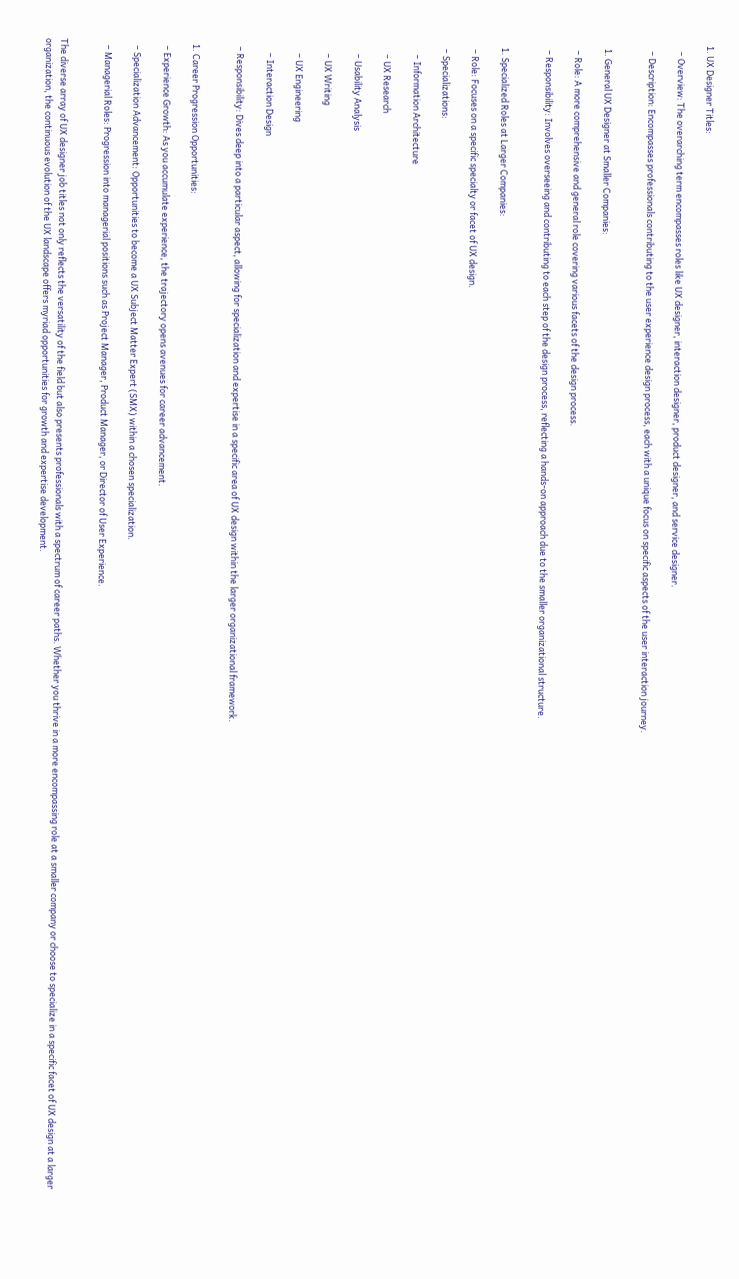1. UX Designer Titles:

   – Overview: The overarching term encompasses roles like UX designer, interaction designer, product designer, and service designer.

   – Description: Encompasses professionals contributing to the user experience design process, each with a unique focus on specific aspects of the user interaction journey.


  1. General UX Designer at Smaller Companies:

   – Role: A more comprehensive and general role covering various facets of the design process.

   – Responsibility: Involves overseeing and contributing to each step of the design process, reflecting a hands-on approach due to the smaller organizational structure.


  1. Specialized Roles at Larger Companies:

   – Role: Focuses on a specific specialty or facet of UX design.

   – Specializations:

      – Information Architecture

      – UX Research

      – Usability Analysis

      – UX Writing

      – UX Engineering

      – Interaction Design

   – Responsibility: Dives deep into a particular aspect, allowing for specialization and expertise in a specific area of UX design within the larger organizational framework.


  1. Career Progression Opportunities:

   – Experience Growth: As you accumulate experience, the trajectory opens avenues for career advancement.

   – Specialization Advancement: Opportunities to become a UX Subject Matter Expert (SMX) within a chosen specialization.

   – Managerial Roles: Progression into managerial positions such as Project Manager, Product Manager, or Director of User Experience.


The diverse array of UX designer job titles not only reflects the versatility of the field but also presents professionals with a spectrum of career paths. Whether you thrive in a more encompassing role at a smaller company or choose to specialize in a specific facet of UX design at a larger organization, the continuous evolution of the UX landscape offers myriad opportunities for growth and expertise development.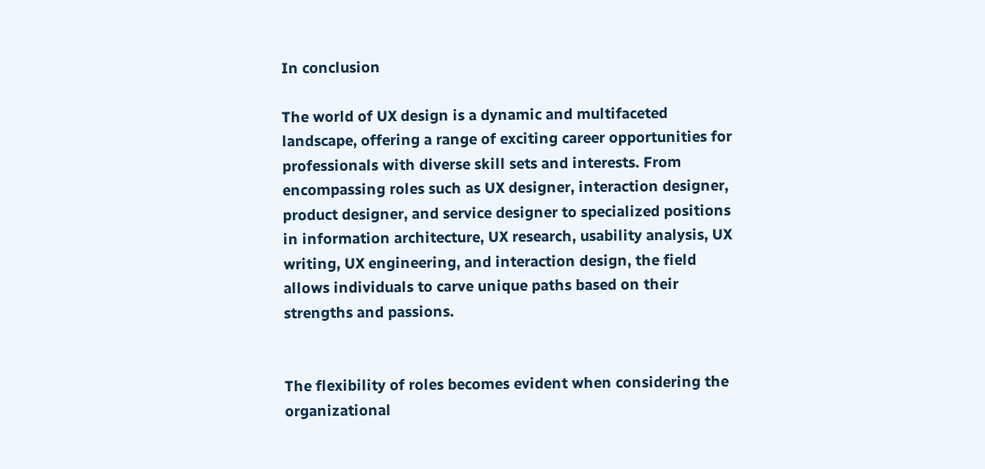In conclusion

The world of UX design is a dynamic and multifaceted landscape, offering a range of exciting career opportunities for professionals with diverse skill sets and interests. From encompassing roles such as UX designer, interaction designer, product designer, and service designer to specialized positions in information architecture, UX research, usability analysis, UX writing, UX engineering, and interaction design, the field allows individuals to carve unique paths based on their strengths and passions.


The flexibility of roles becomes evident when considering the organizational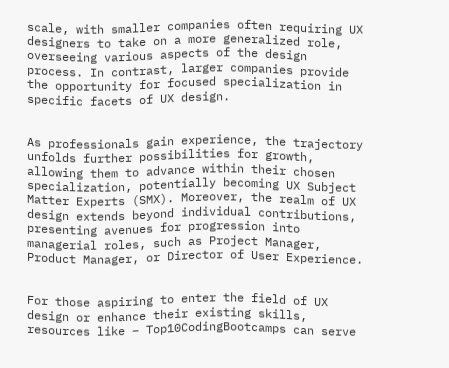scale, with smaller companies often requiring UX designers to take on a more generalized role, overseeing various aspects of the design process. In contrast, larger companies provide the opportunity for focused specialization in specific facets of UX design.


As professionals gain experience, the trajectory unfolds further possibilities for growth, allowing them to advance within their chosen specialization, potentially becoming UX Subject Matter Experts (SMX). Moreover, the realm of UX design extends beyond individual contributions, presenting avenues for progression into managerial roles, such as Project Manager, Product Manager, or Director of User Experience.


For those aspiring to enter the field of UX design or enhance their existing skills, resources like – Top10CodingBootcamps can serve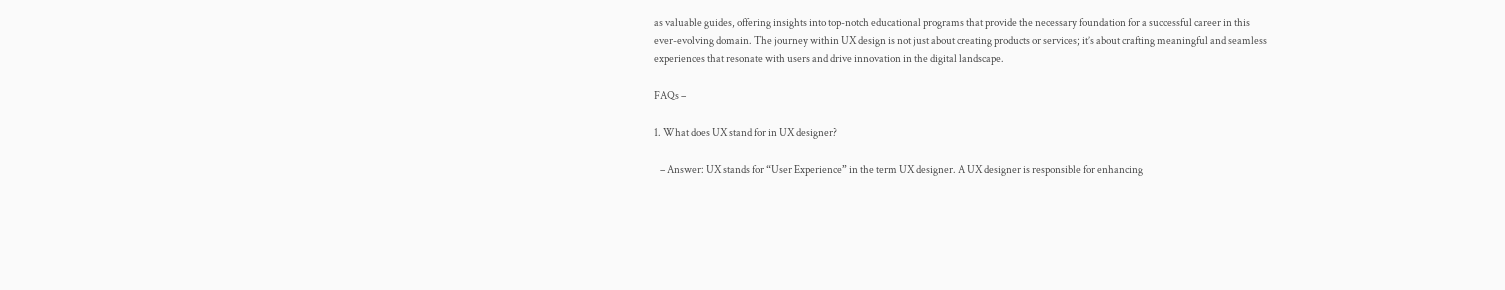as valuable guides, offering insights into top-notch educational programs that provide the necessary foundation for a successful career in this ever-evolving domain. The journey within UX design is not just about creating products or services; it’s about crafting meaningful and seamless experiences that resonate with users and drive innovation in the digital landscape.

FAQs –

1. What does UX stand for in UX designer?

   – Answer: UX stands for “User Experience” in the term UX designer. A UX designer is responsible for enhancing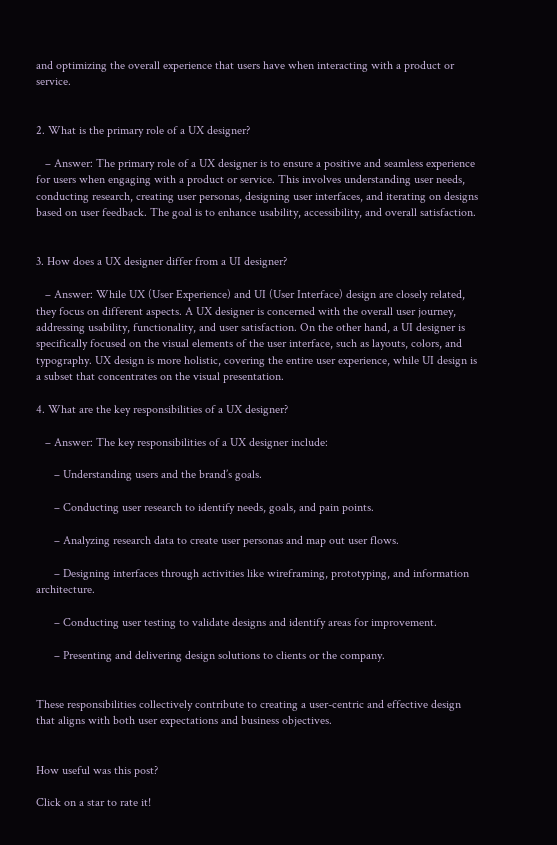and optimizing the overall experience that users have when interacting with a product or service.


2. What is the primary role of a UX designer?

   – Answer: The primary role of a UX designer is to ensure a positive and seamless experience for users when engaging with a product or service. This involves understanding user needs, conducting research, creating user personas, designing user interfaces, and iterating on designs based on user feedback. The goal is to enhance usability, accessibility, and overall satisfaction.


3. How does a UX designer differ from a UI designer?

   – Answer: While UX (User Experience) and UI (User Interface) design are closely related, they focus on different aspects. A UX designer is concerned with the overall user journey, addressing usability, functionality, and user satisfaction. On the other hand, a UI designer is specifically focused on the visual elements of the user interface, such as layouts, colors, and typography. UX design is more holistic, covering the entire user experience, while UI design is a subset that concentrates on the visual presentation.

4. What are the key responsibilities of a UX designer?

   – Answer: The key responsibilities of a UX designer include:

      – Understanding users and the brand’s goals.

      – Conducting user research to identify needs, goals, and pain points.

      – Analyzing research data to create user personas and map out user flows.

      – Designing interfaces through activities like wireframing, prototyping, and information architecture.

      – Conducting user testing to validate designs and identify areas for improvement.

      – Presenting and delivering design solutions to clients or the company.


These responsibilities collectively contribute to creating a user-centric and effective design that aligns with both user expectations and business objectives.


How useful was this post?

Click on a star to rate it!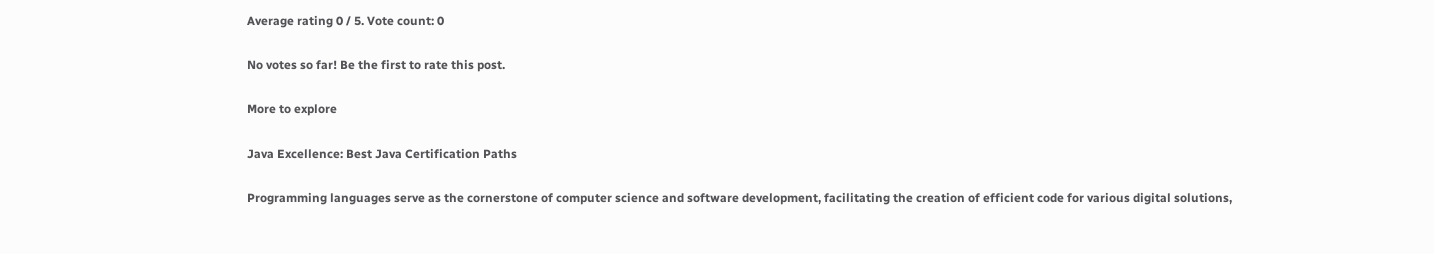Average rating 0 / 5. Vote count: 0

No votes so far! Be the first to rate this post.

More to explore

Java Excellence: Best Java Certification Paths

Programming languages serve as the cornerstone of computer science and software development, facilitating the creation of efficient code for various digital solutions,